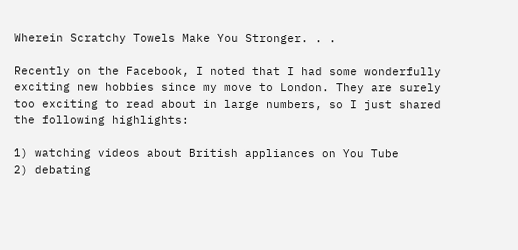Wherein Scratchy Towels Make You Stronger. . .

Recently on the Facebook, I noted that I had some wonderfully exciting new hobbies since my move to London. They are surely too exciting to read about in large numbers, so I just shared the following highlights:

1) watching videos about British appliances on You Tube
2) debating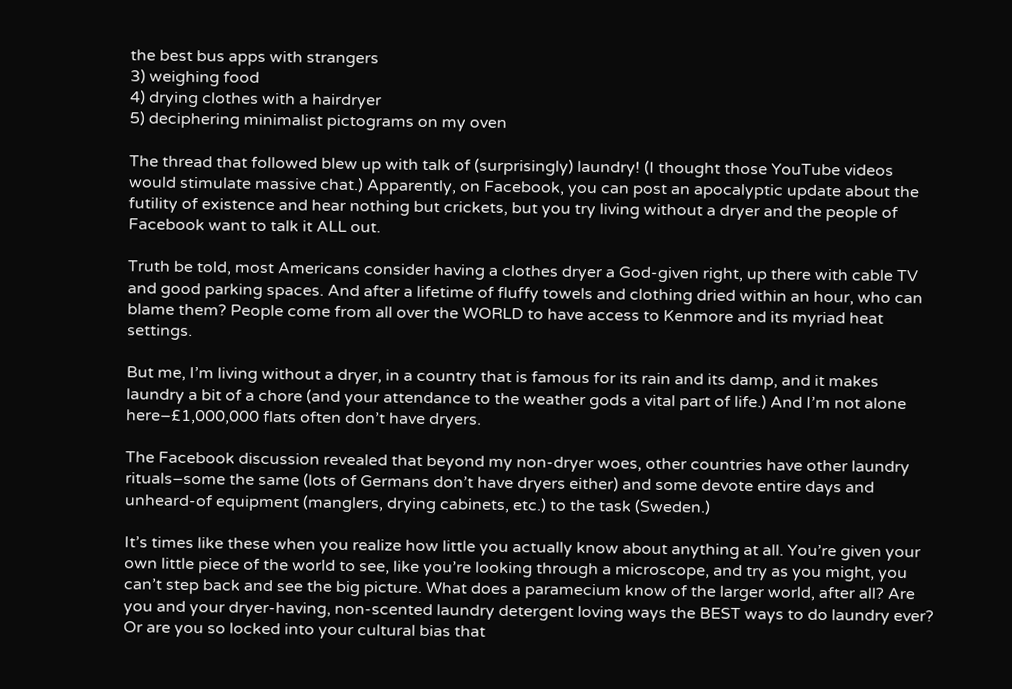the best bus apps with strangers
3) weighing food
4) drying clothes with a hairdryer
5) deciphering minimalist pictograms on my oven

The thread that followed blew up with talk of (surprisingly) laundry! (I thought those YouTube videos would stimulate massive chat.) Apparently, on Facebook, you can post an apocalyptic update about the futility of existence and hear nothing but crickets, but you try living without a dryer and the people of Facebook want to talk it ALL out.

Truth be told, most Americans consider having a clothes dryer a God-given right, up there with cable TV and good parking spaces. And after a lifetime of fluffy towels and clothing dried within an hour, who can blame them? People come from all over the WORLD to have access to Kenmore and its myriad heat settings.

But me, I’m living without a dryer, in a country that is famous for its rain and its damp, and it makes laundry a bit of a chore (and your attendance to the weather gods a vital part of life.) And I’m not alone here–£1,000,000 flats often don’t have dryers.

The Facebook discussion revealed that beyond my non-dryer woes, other countries have other laundry rituals–some the same (lots of Germans don’t have dryers either) and some devote entire days and unheard-of equipment (manglers, drying cabinets, etc.) to the task (Sweden.)

It’s times like these when you realize how little you actually know about anything at all. You’re given your own little piece of the world to see, like you’re looking through a microscope, and try as you might, you can’t step back and see the big picture. What does a paramecium know of the larger world, after all? Are you and your dryer-having, non-scented laundry detergent loving ways the BEST ways to do laundry ever? Or are you so locked into your cultural bias that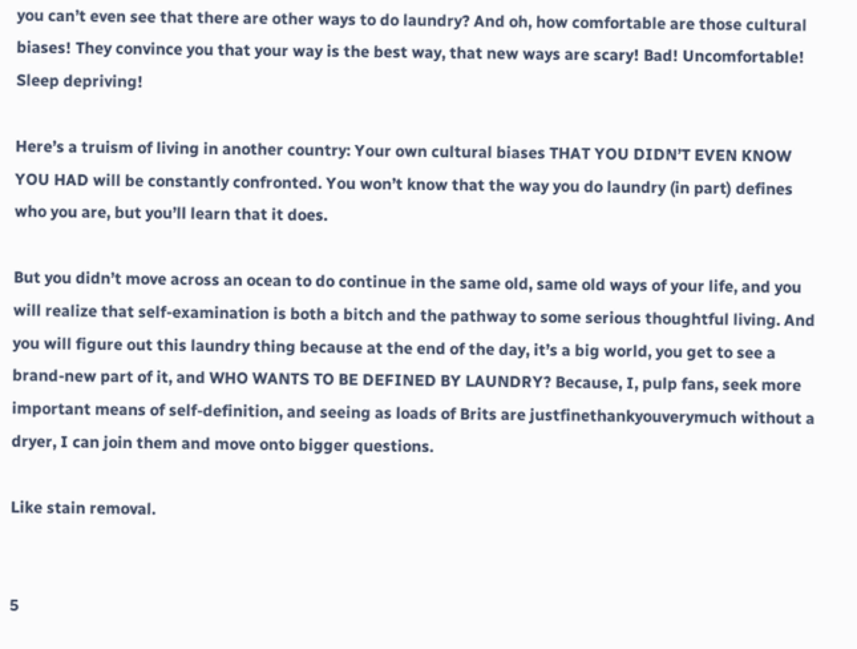you can’t even see that there are other ways to do laundry? And oh, how comfortable are those cultural biases! They convince you that your way is the best way, that new ways are scary! Bad! Uncomfortable! Sleep depriving!

Here’s a truism of living in another country: Your own cultural biases THAT YOU DIDN’T EVEN KNOW YOU HAD will be constantly confronted. You won’t know that the way you do laundry (in part) defines who you are, but you’ll learn that it does.

But you didn’t move across an ocean to do continue in the same old, same old ways of your life, and you will realize that self-examination is both a bitch and the pathway to some serious thoughtful living. And you will figure out this laundry thing because at the end of the day, it’s a big world, you get to see a brand-new part of it, and WHO WANTS TO BE DEFINED BY LAUNDRY? Because, I, pulp fans, seek more important means of self-definition, and seeing as loads of Brits are justfinethankyouverymuch without a dryer, I can join them and move onto bigger questions.

Like stain removal.


5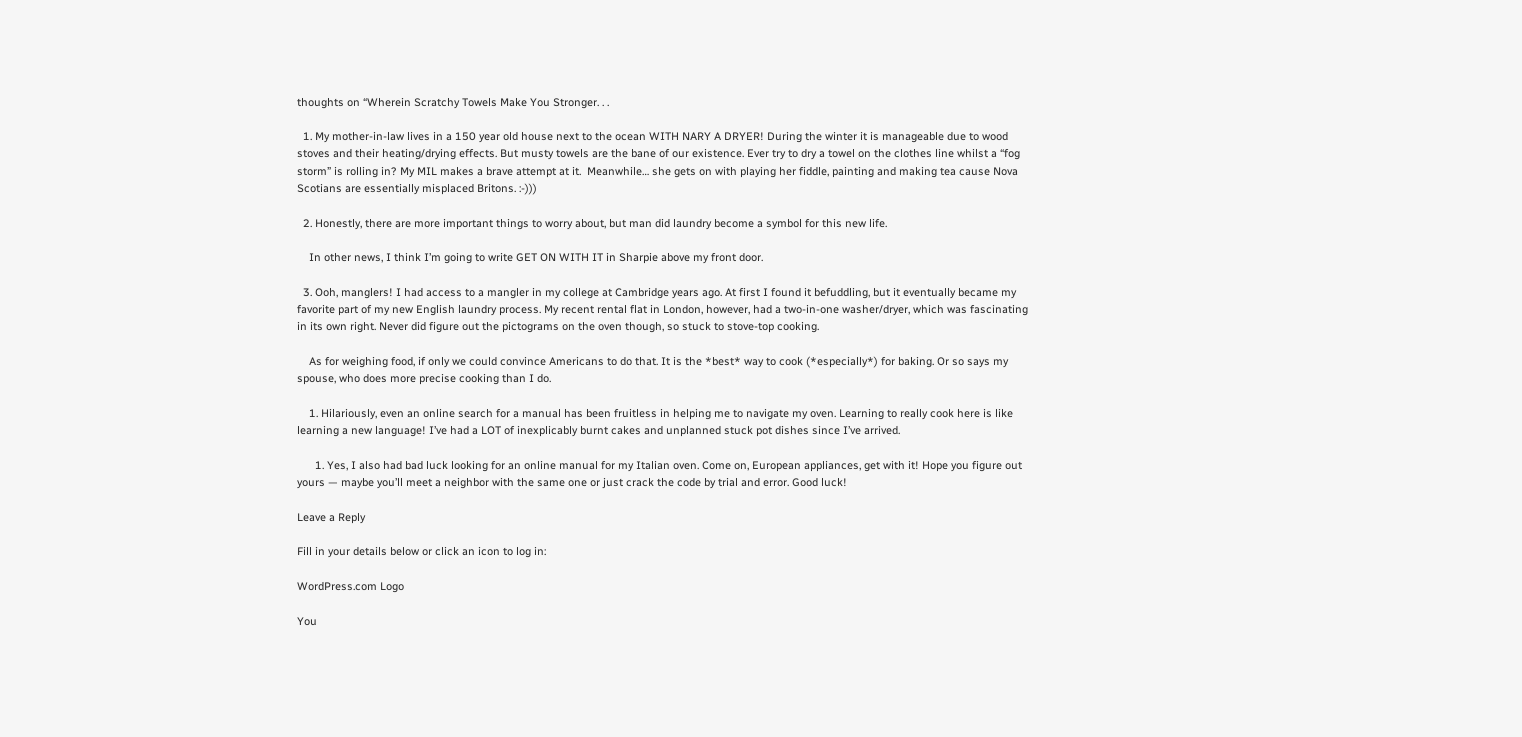thoughts on “Wherein Scratchy Towels Make You Stronger. . .

  1. My mother-in-law lives in a 150 year old house next to the ocean WITH NARY A DRYER! During the winter it is manageable due to wood stoves and their heating/drying effects. But musty towels are the bane of our existence. Ever try to dry a towel on the clothes line whilst a “fog storm” is rolling in? My MIL makes a brave attempt at it.  Meanwhile… she gets on with playing her fiddle, painting and making tea cause Nova Scotians are essentially misplaced Britons. :-)))

  2. Honestly, there are more important things to worry about, but man did laundry become a symbol for this new life.

    In other news, I think I’m going to write GET ON WITH IT in Sharpie above my front door.

  3. Ooh, manglers! I had access to a mangler in my college at Cambridge years ago. At first I found it befuddling, but it eventually became my favorite part of my new English laundry process. My recent rental flat in London, however, had a two-in-one washer/dryer, which was fascinating in its own right. Never did figure out the pictograms on the oven though, so stuck to stove-top cooking.

    As for weighing food, if only we could convince Americans to do that. It is the *best* way to cook (*especially*) for baking. Or so says my spouse, who does more precise cooking than I do.

    1. Hilariously, even an online search for a manual has been fruitless in helping me to navigate my oven. Learning to really cook here is like learning a new language! I’ve had a LOT of inexplicably burnt cakes and unplanned stuck pot dishes since I’ve arrived.

      1. Yes, I also had bad luck looking for an online manual for my Italian oven. Come on, European appliances, get with it! Hope you figure out yours — maybe you’ll meet a neighbor with the same one or just crack the code by trial and error. Good luck!

Leave a Reply

Fill in your details below or click an icon to log in:

WordPress.com Logo

You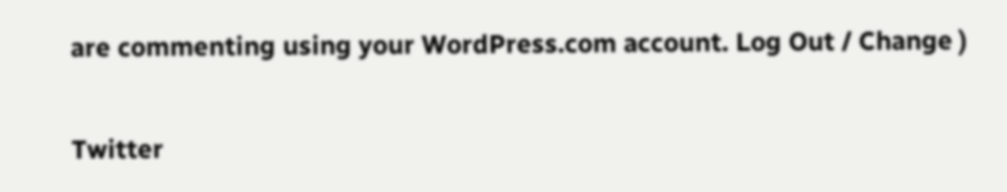are commenting using your WordPress.com account. Log Out / Change )

Twitter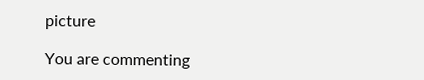picture

You are commenting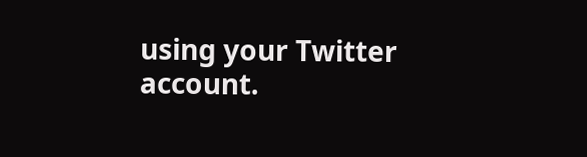using your Twitter account.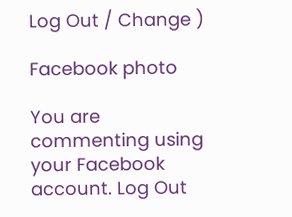Log Out / Change )

Facebook photo

You are commenting using your Facebook account. Log Out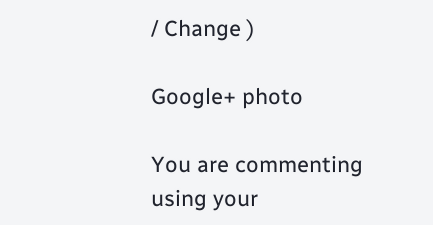/ Change )

Google+ photo

You are commenting using your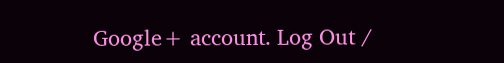Google+ account. Log Out /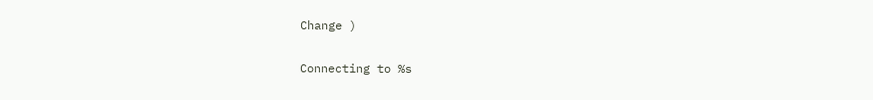Change )

Connecting to %s